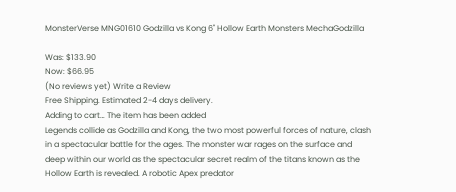MonsterVerse MNG01610 Godzilla vs Kong 6" Hollow Earth Monsters MechaGodzilla

Was: $133.90
Now: $66.95
(No reviews yet) Write a Review
Free Shipping. Estimated 2-4 days delivery.
Adding to cart… The item has been added
Legends collide as Godzilla and Kong, the two most powerful forces of nature, clash in a spectacular battle for the ages. The monster war rages on the surface and deep within our world as the spectacular secret realm of the titans known as the Hollow Earth is revealed. A robotic Apex predator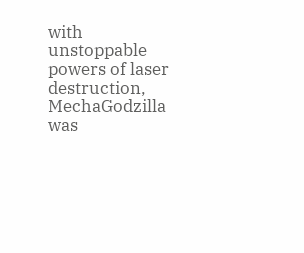with unstoppable powers of laser destruction, MechaGodzilla was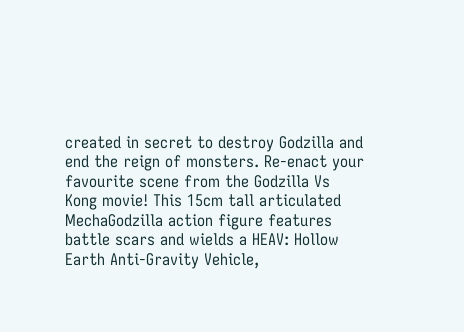created in secret to destroy Godzilla and end the reign of monsters. Re-enact your favourite scene from the Godzilla Vs Kong movie! This 15cm tall articulated MechaGodzilla action figure features battle scars and wields a HEAV: Hollow Earth Anti-Gravity Vehicle,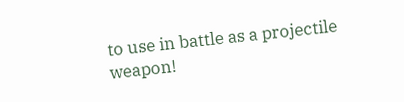to use in battle as a projectile weapon!